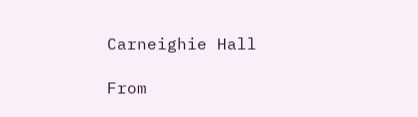Carneighie Hall

From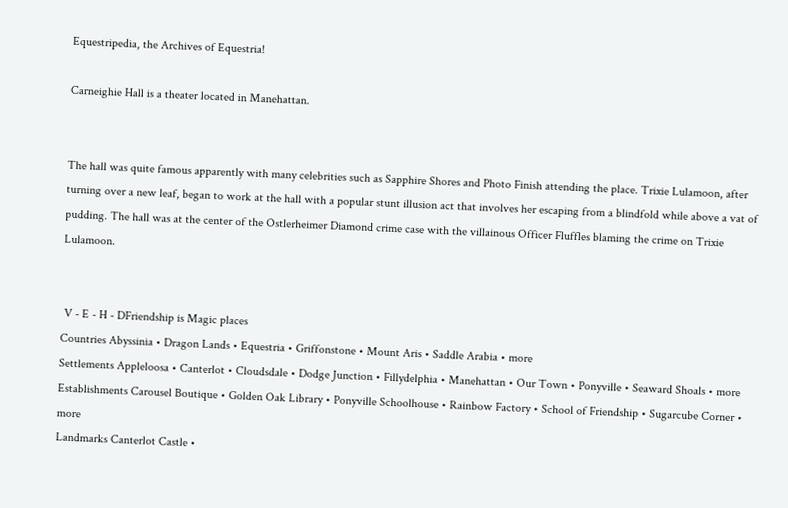Equestripedia, the Archives of Equestria!

Carneighie Hall is a theater located in Manehattan.


The hall was quite famous apparently with many celebrities such as Sapphire Shores and Photo Finish attending the place. Trixie Lulamoon, after turning over a new leaf, began to work at the hall with a popular stunt illusion act that involves her escaping from a blindfold while above a vat of pudding. The hall was at the center of the Ostlerheimer Diamond crime case with the villainous Officer Fluffles blaming the crime on Trixie Lulamoon.


 V - E - H - DFriendship is Magic places
Countries Abyssinia • Dragon Lands • Equestria • Griffonstone • Mount Aris • Saddle Arabia • more
Settlements Appleloosa • Canterlot • Cloudsdale • Dodge Junction • Fillydelphia • Manehattan • Our Town • Ponyville • Seaward Shoals • more
Establishments Carousel Boutique • Golden Oak Library • Ponyville Schoolhouse • Rainbow Factory • School of Friendship • Sugarcube Corner • more
Landmarks Canterlot Castle •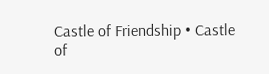Castle of Friendship • Castle of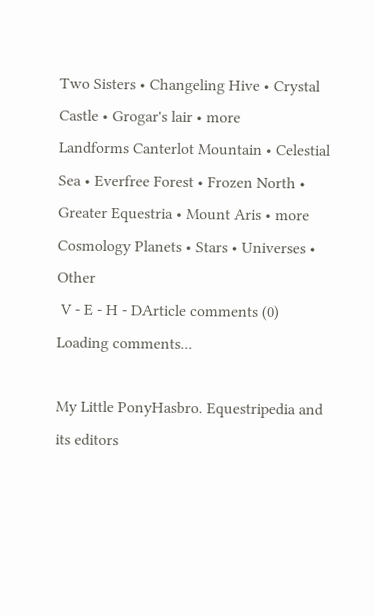Two Sisters • Changeling Hive • Crystal Castle • Grogar's lair • more
Landforms Canterlot Mountain • Celestial Sea • Everfree Forest • Frozen North • Greater Equestria • Mount Aris • more
Cosmology Planets • Stars • Universes • Other
 V - E - H - DArticle comments (0)
Loading comments...

My Little PonyHasbro. Equestripedia and its editors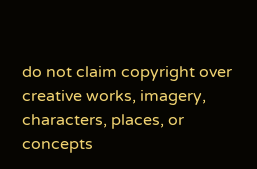do not claim copyright over creative works, imagery, characters, places, or concepts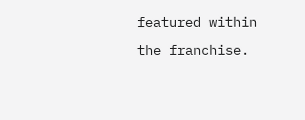featured within the franchise.